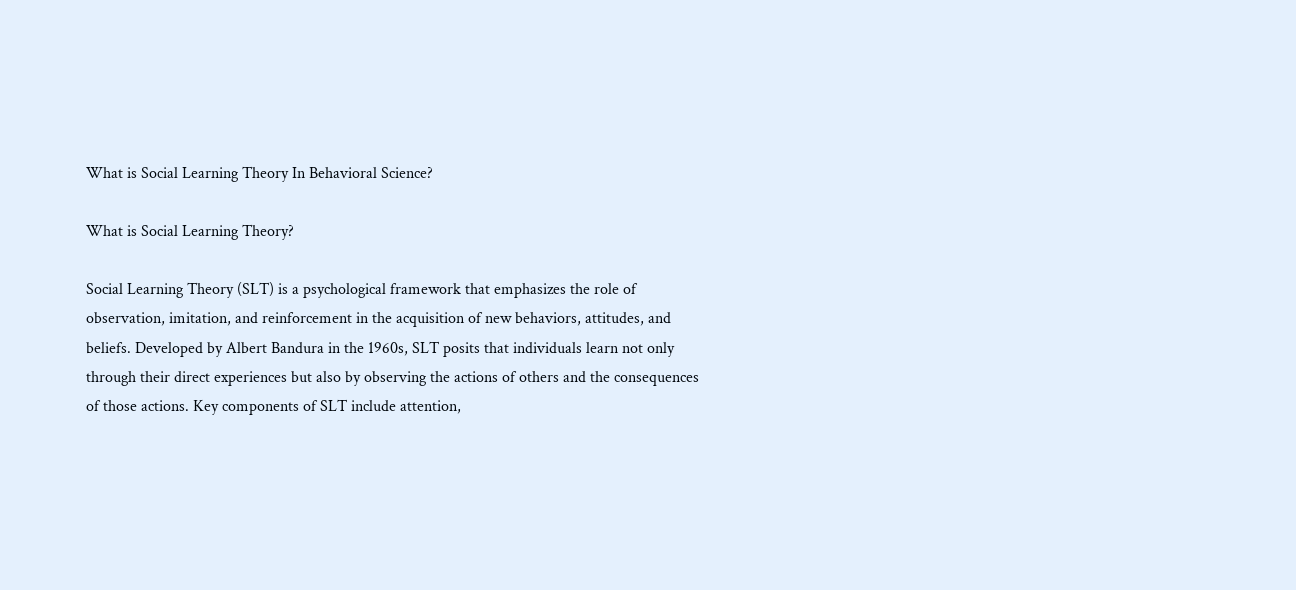What is Social Learning Theory In Behavioral Science?

What is Social Learning Theory?

Social Learning Theory (SLT) is a psychological framework that emphasizes the role of observation, imitation, and reinforcement in the acquisition of new behaviors, attitudes, and beliefs. Developed by Albert Bandura in the 1960s, SLT posits that individuals learn not only through their direct experiences but also by observing the actions of others and the consequences of those actions. Key components of SLT include attention,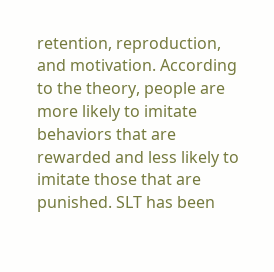retention, reproduction, and motivation. According to the theory, people are more likely to imitate behaviors that are rewarded and less likely to imitate those that are punished. SLT has been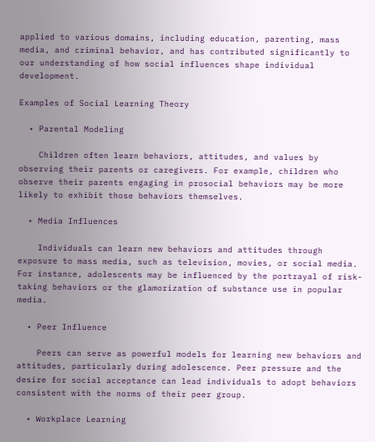applied to various domains, including education, parenting, mass media, and criminal behavior, and has contributed significantly to our understanding of how social influences shape individual development.

Examples of Social Learning Theory

  • Parental Modeling

    Children often learn behaviors, attitudes, and values by observing their parents or caregivers. For example, children who observe their parents engaging in prosocial behaviors may be more likely to exhibit those behaviors themselves.

  • Media Influences

    Individuals can learn new behaviors and attitudes through exposure to mass media, such as television, movies, or social media. For instance, adolescents may be influenced by the portrayal of risk-taking behaviors or the glamorization of substance use in popular media.

  • Peer Influence

    Peers can serve as powerful models for learning new behaviors and attitudes, particularly during adolescence. Peer pressure and the desire for social acceptance can lead individuals to adopt behaviors consistent with the norms of their peer group.

  • Workplace Learning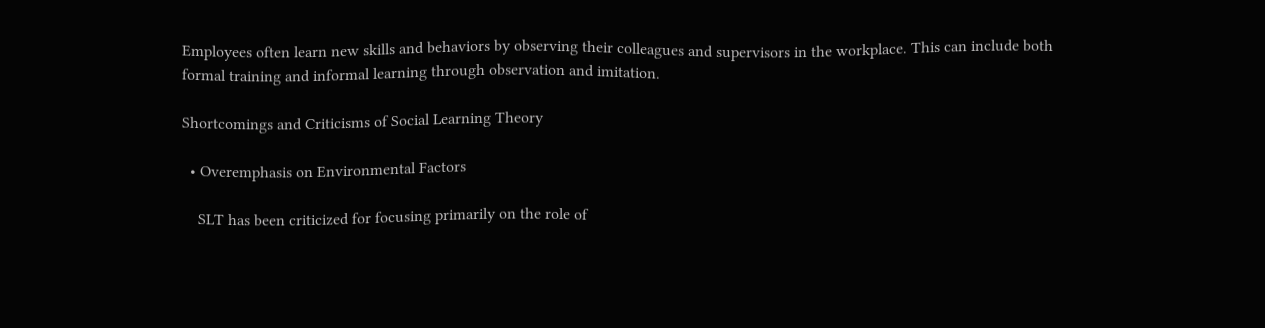Employees often learn new skills and behaviors by observing their colleagues and supervisors in the workplace. This can include both formal training and informal learning through observation and imitation.

Shortcomings and Criticisms of Social Learning Theory

  • Overemphasis on Environmental Factors

    SLT has been criticized for focusing primarily on the role of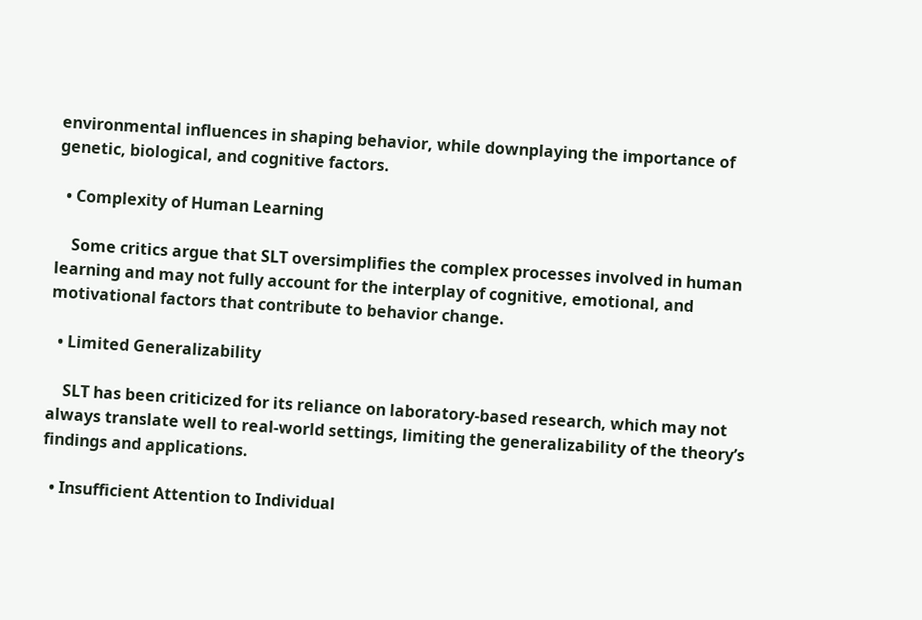environmental influences in shaping behavior, while downplaying the importance of genetic, biological, and cognitive factors.

  • Complexity of Human Learning

    Some critics argue that SLT oversimplifies the complex processes involved in human learning and may not fully account for the interplay of cognitive, emotional, and motivational factors that contribute to behavior change.

  • Limited Generalizability

    SLT has been criticized for its reliance on laboratory-based research, which may not always translate well to real-world settings, limiting the generalizability of the theory’s findings and applications.

  • Insufficient Attention to Individual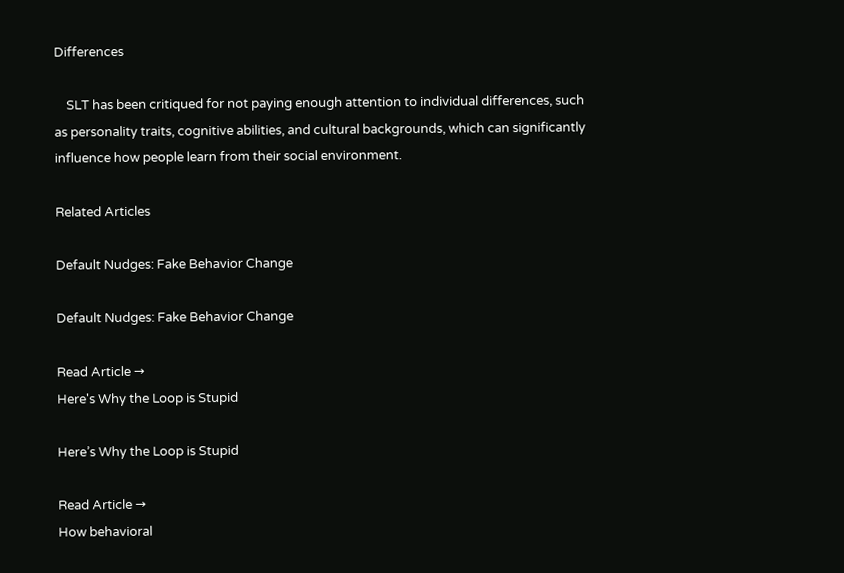Differences

    SLT has been critiqued for not paying enough attention to individual differences, such as personality traits, cognitive abilities, and cultural backgrounds, which can significantly influence how people learn from their social environment.

Related Articles

Default Nudges: Fake Behavior Change

Default Nudges: Fake Behavior Change

Read Article →
Here's Why the Loop is Stupid

Here’s Why the Loop is Stupid

Read Article →
How behavioral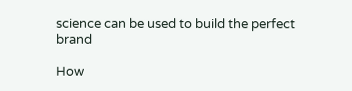science can be used to build the perfect brand

How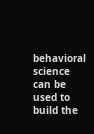behavioral science can be used to build the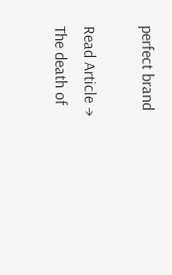perfect brand

Read Article →
The death of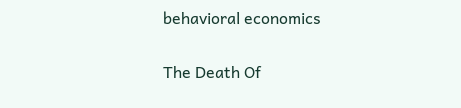behavioral economics

The Death Of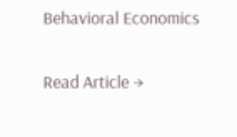Behavioral Economics

Read Article →